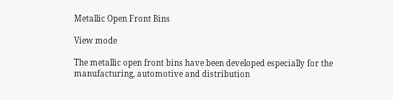Metallic Open Front Bins

View mode

The metallic open front bins have been developed especially for the manufacturing, automotive and distribution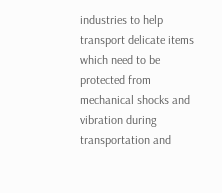industries to help transport delicate items which need to be protected from mechanical shocks and vibration during transportation and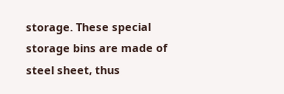storage. These special storage bins are made of steel sheet, thus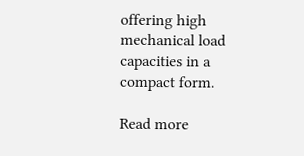offering high mechanical load capacities in a compact form.

Read more